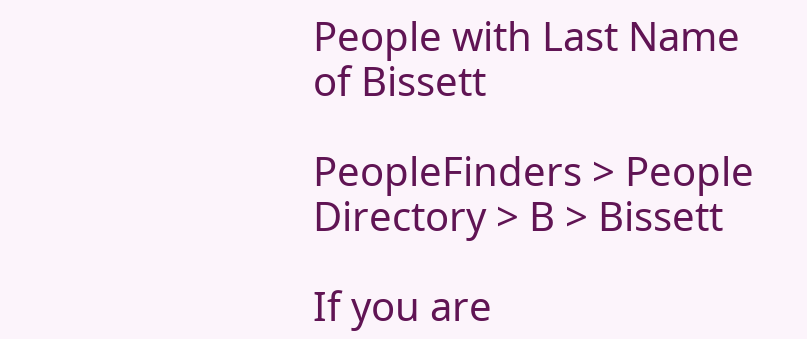People with Last Name of Bissett

PeopleFinders > People Directory > B > Bissett

If you are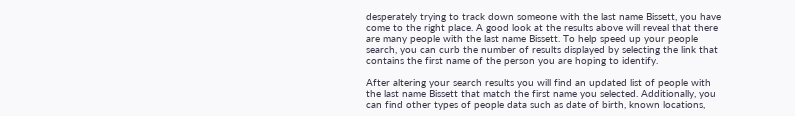desperately trying to track down someone with the last name Bissett, you have come to the right place. A good look at the results above will reveal that there are many people with the last name Bissett. To help speed up your people search, you can curb the number of results displayed by selecting the link that contains the first name of the person you are hoping to identify.

After altering your search results you will find an updated list of people with the last name Bissett that match the first name you selected. Additionally, you can find other types of people data such as date of birth, known locations,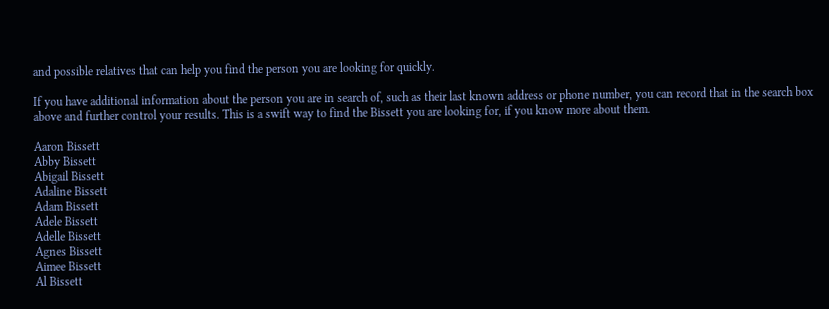and possible relatives that can help you find the person you are looking for quickly.

If you have additional information about the person you are in search of, such as their last known address or phone number, you can record that in the search box above and further control your results. This is a swift way to find the Bissett you are looking for, if you know more about them.

Aaron Bissett
Abby Bissett
Abigail Bissett
Adaline Bissett
Adam Bissett
Adele Bissett
Adelle Bissett
Agnes Bissett
Aimee Bissett
Al Bissett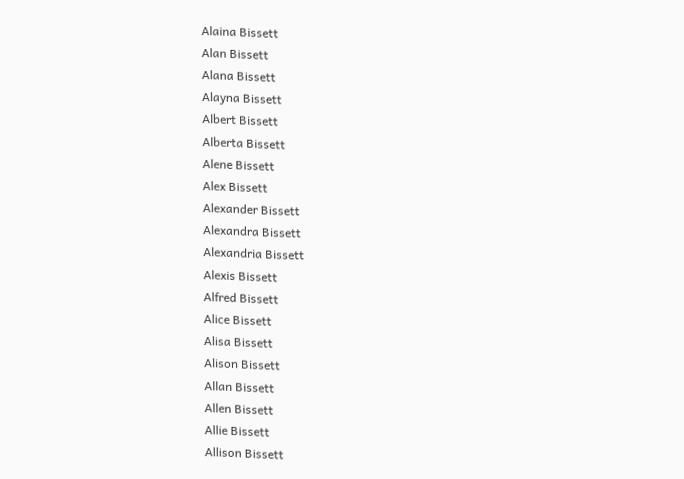Alaina Bissett
Alan Bissett
Alana Bissett
Alayna Bissett
Albert Bissett
Alberta Bissett
Alene Bissett
Alex Bissett
Alexander Bissett
Alexandra Bissett
Alexandria Bissett
Alexis Bissett
Alfred Bissett
Alice Bissett
Alisa Bissett
Alison Bissett
Allan Bissett
Allen Bissett
Allie Bissett
Allison Bissett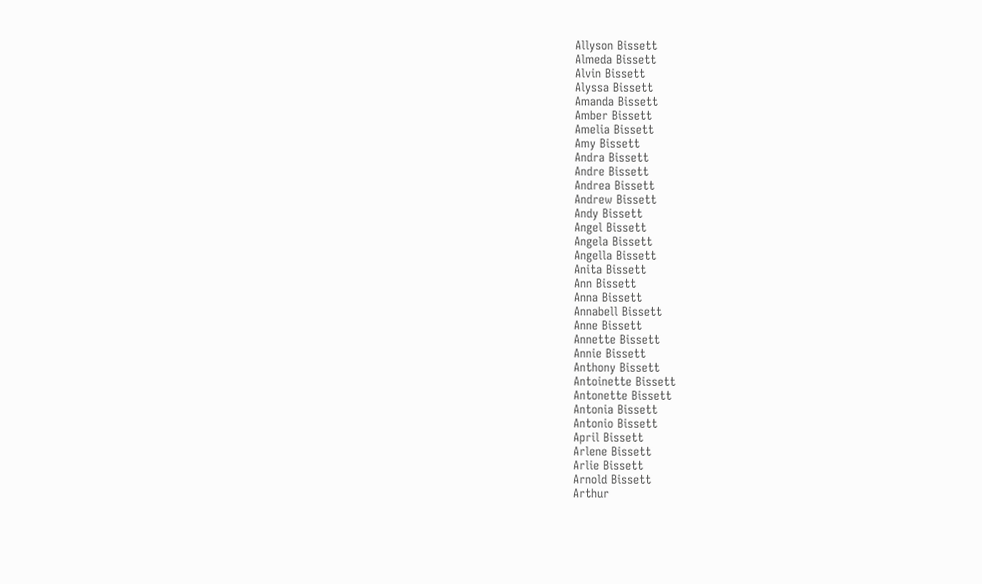Allyson Bissett
Almeda Bissett
Alvin Bissett
Alyssa Bissett
Amanda Bissett
Amber Bissett
Amelia Bissett
Amy Bissett
Andra Bissett
Andre Bissett
Andrea Bissett
Andrew Bissett
Andy Bissett
Angel Bissett
Angela Bissett
Angella Bissett
Anita Bissett
Ann Bissett
Anna Bissett
Annabell Bissett
Anne Bissett
Annette Bissett
Annie Bissett
Anthony Bissett
Antoinette Bissett
Antonette Bissett
Antonia Bissett
Antonio Bissett
April Bissett
Arlene Bissett
Arlie Bissett
Arnold Bissett
Arthur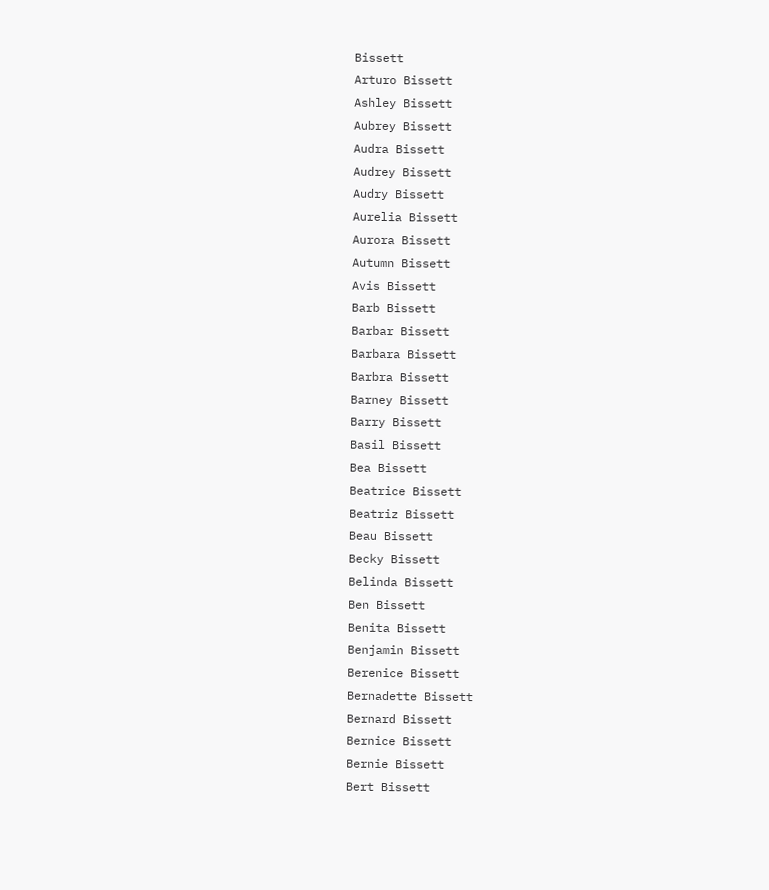Bissett
Arturo Bissett
Ashley Bissett
Aubrey Bissett
Audra Bissett
Audrey Bissett
Audry Bissett
Aurelia Bissett
Aurora Bissett
Autumn Bissett
Avis Bissett
Barb Bissett
Barbar Bissett
Barbara Bissett
Barbra Bissett
Barney Bissett
Barry Bissett
Basil Bissett
Bea Bissett
Beatrice Bissett
Beatriz Bissett
Beau Bissett
Becky Bissett
Belinda Bissett
Ben Bissett
Benita Bissett
Benjamin Bissett
Berenice Bissett
Bernadette Bissett
Bernard Bissett
Bernice Bissett
Bernie Bissett
Bert Bissett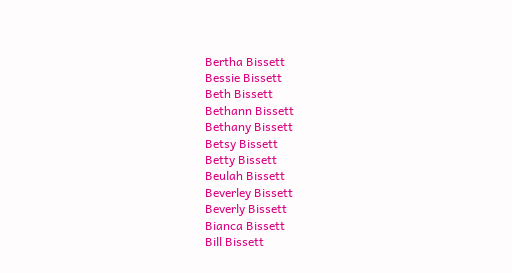Bertha Bissett
Bessie Bissett
Beth Bissett
Bethann Bissett
Bethany Bissett
Betsy Bissett
Betty Bissett
Beulah Bissett
Beverley Bissett
Beverly Bissett
Bianca Bissett
Bill Bissett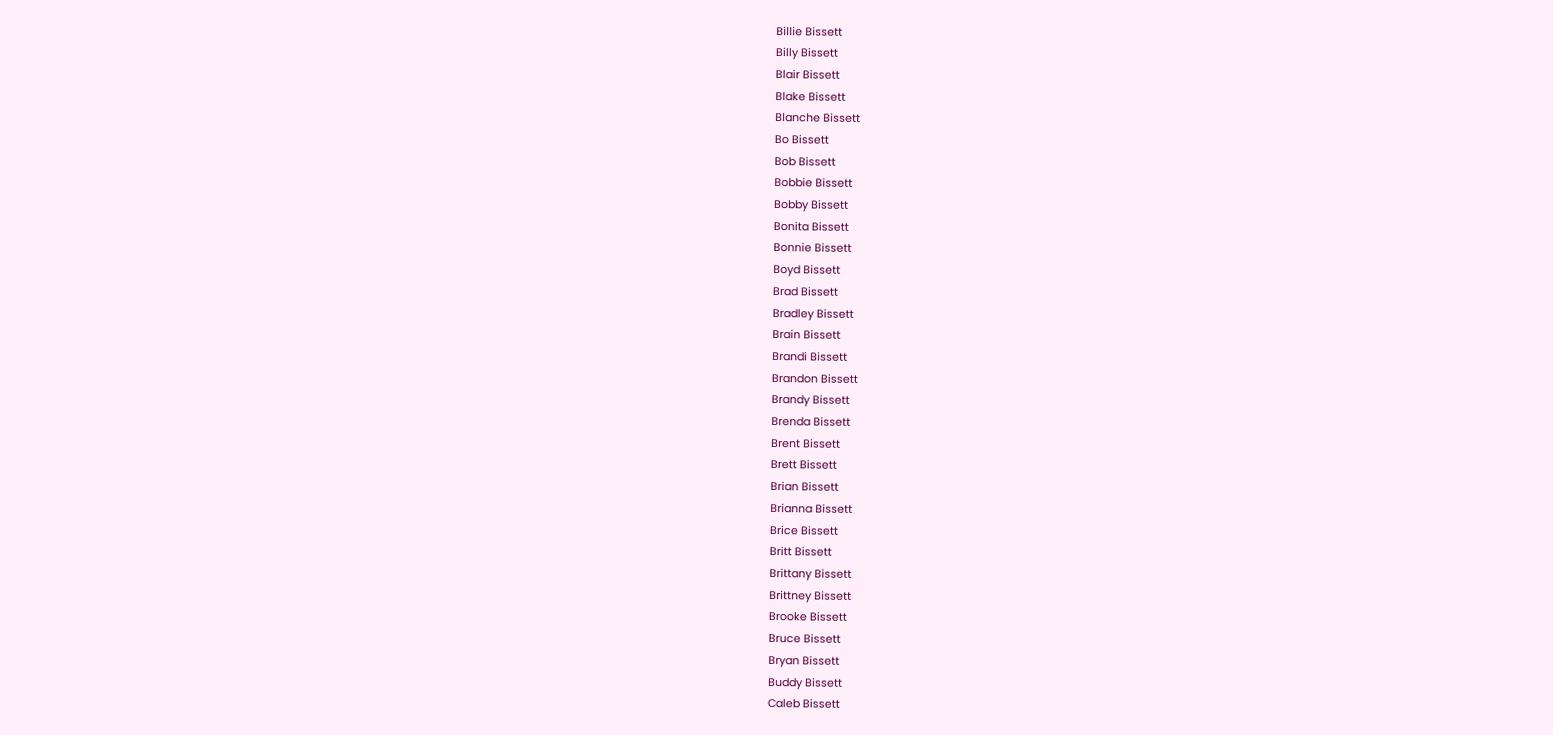Billie Bissett
Billy Bissett
Blair Bissett
Blake Bissett
Blanche Bissett
Bo Bissett
Bob Bissett
Bobbie Bissett
Bobby Bissett
Bonita Bissett
Bonnie Bissett
Boyd Bissett
Brad Bissett
Bradley Bissett
Brain Bissett
Brandi Bissett
Brandon Bissett
Brandy Bissett
Brenda Bissett
Brent Bissett
Brett Bissett
Brian Bissett
Brianna Bissett
Brice Bissett
Britt Bissett
Brittany Bissett
Brittney Bissett
Brooke Bissett
Bruce Bissett
Bryan Bissett
Buddy Bissett
Caleb Bissett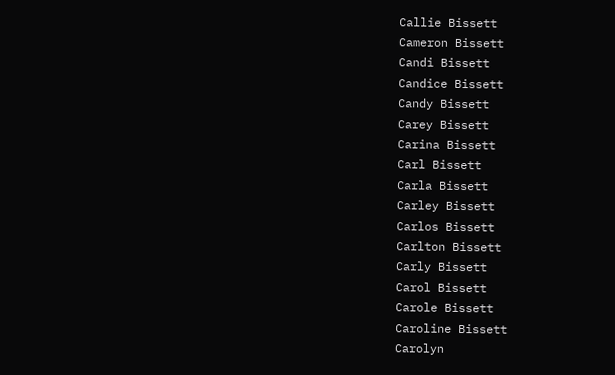Callie Bissett
Cameron Bissett
Candi Bissett
Candice Bissett
Candy Bissett
Carey Bissett
Carina Bissett
Carl Bissett
Carla Bissett
Carley Bissett
Carlos Bissett
Carlton Bissett
Carly Bissett
Carol Bissett
Carole Bissett
Caroline Bissett
Carolyn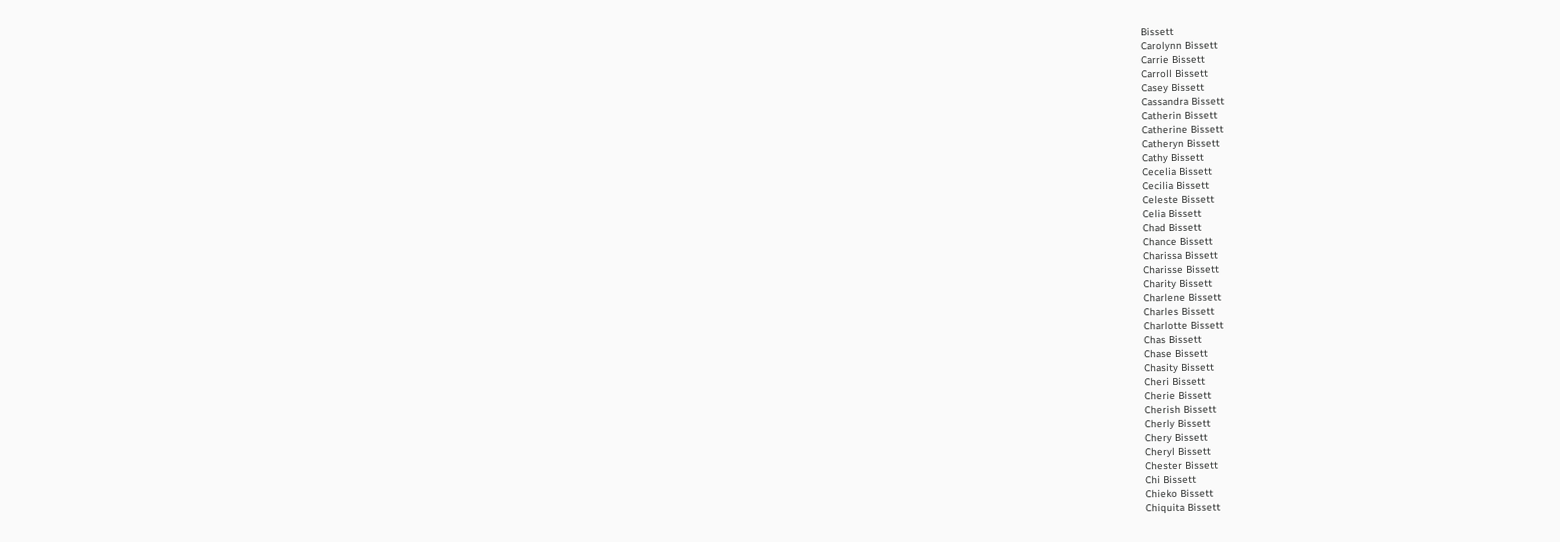Bissett
Carolynn Bissett
Carrie Bissett
Carroll Bissett
Casey Bissett
Cassandra Bissett
Catherin Bissett
Catherine Bissett
Catheryn Bissett
Cathy Bissett
Cecelia Bissett
Cecilia Bissett
Celeste Bissett
Celia Bissett
Chad Bissett
Chance Bissett
Charissa Bissett
Charisse Bissett
Charity Bissett
Charlene Bissett
Charles Bissett
Charlotte Bissett
Chas Bissett
Chase Bissett
Chasity Bissett
Cheri Bissett
Cherie Bissett
Cherish Bissett
Cherly Bissett
Chery Bissett
Cheryl Bissett
Chester Bissett
Chi Bissett
Chieko Bissett
Chiquita Bissett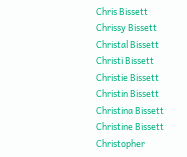Chris Bissett
Chrissy Bissett
Christal Bissett
Christi Bissett
Christie Bissett
Christin Bissett
Christina Bissett
Christine Bissett
Christopher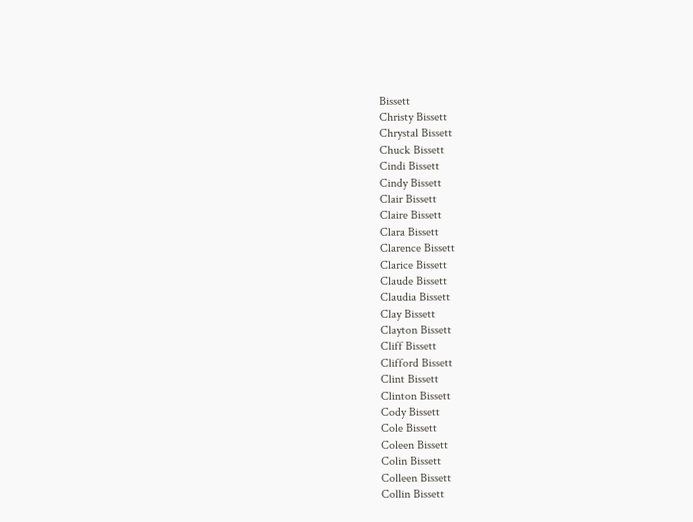Bissett
Christy Bissett
Chrystal Bissett
Chuck Bissett
Cindi Bissett
Cindy Bissett
Clair Bissett
Claire Bissett
Clara Bissett
Clarence Bissett
Clarice Bissett
Claude Bissett
Claudia Bissett
Clay Bissett
Clayton Bissett
Cliff Bissett
Clifford Bissett
Clint Bissett
Clinton Bissett
Cody Bissett
Cole Bissett
Coleen Bissett
Colin Bissett
Colleen Bissett
Collin Bissett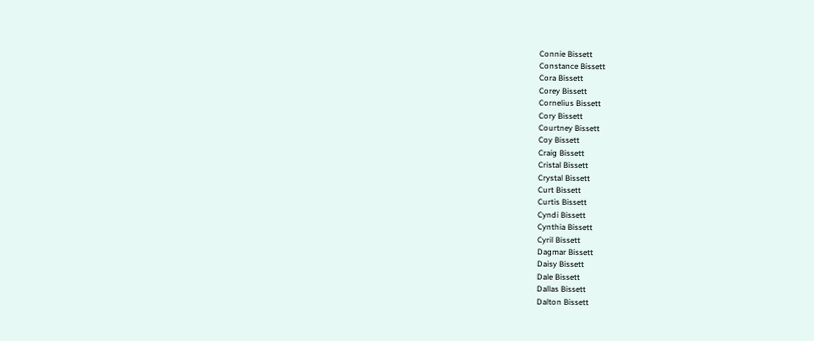Connie Bissett
Constance Bissett
Cora Bissett
Corey Bissett
Cornelius Bissett
Cory Bissett
Courtney Bissett
Coy Bissett
Craig Bissett
Cristal Bissett
Crystal Bissett
Curt Bissett
Curtis Bissett
Cyndi Bissett
Cynthia Bissett
Cyril Bissett
Dagmar Bissett
Daisy Bissett
Dale Bissett
Dallas Bissett
Dalton Bissett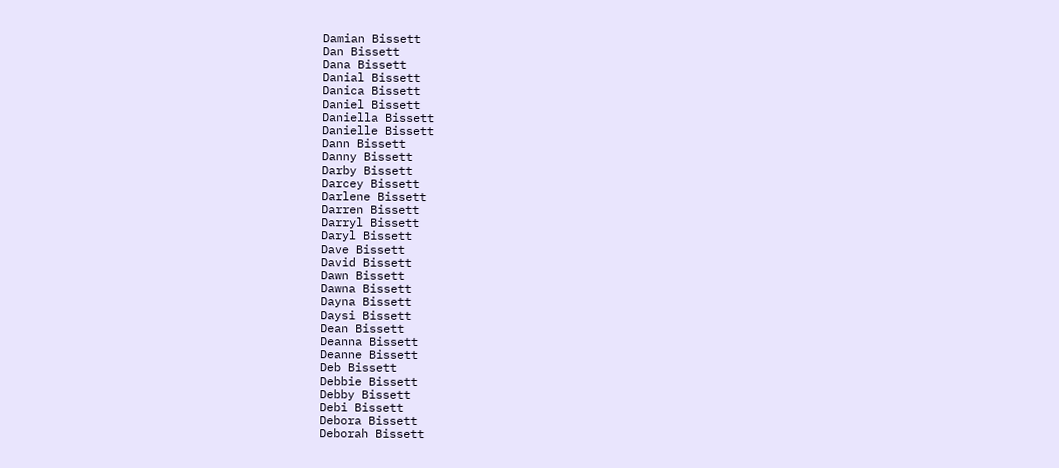Damian Bissett
Dan Bissett
Dana Bissett
Danial Bissett
Danica Bissett
Daniel Bissett
Daniella Bissett
Danielle Bissett
Dann Bissett
Danny Bissett
Darby Bissett
Darcey Bissett
Darlene Bissett
Darren Bissett
Darryl Bissett
Daryl Bissett
Dave Bissett
David Bissett
Dawn Bissett
Dawna Bissett
Dayna Bissett
Daysi Bissett
Dean Bissett
Deanna Bissett
Deanne Bissett
Deb Bissett
Debbie Bissett
Debby Bissett
Debi Bissett
Debora Bissett
Deborah Bissett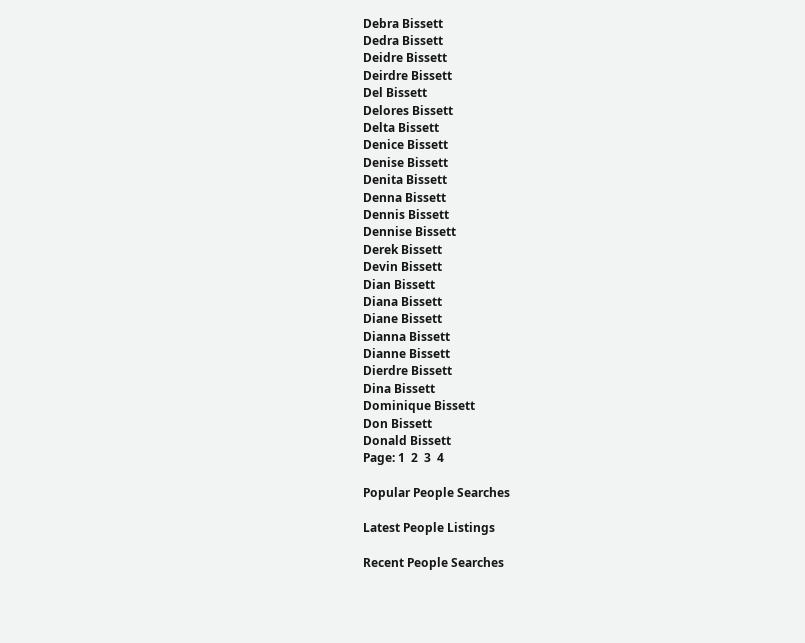Debra Bissett
Dedra Bissett
Deidre Bissett
Deirdre Bissett
Del Bissett
Delores Bissett
Delta Bissett
Denice Bissett
Denise Bissett
Denita Bissett
Denna Bissett
Dennis Bissett
Dennise Bissett
Derek Bissett
Devin Bissett
Dian Bissett
Diana Bissett
Diane Bissett
Dianna Bissett
Dianne Bissett
Dierdre Bissett
Dina Bissett
Dominique Bissett
Don Bissett
Donald Bissett
Page: 1  2  3  4

Popular People Searches

Latest People Listings

Recent People Searches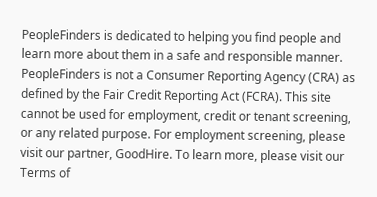PeopleFinders is dedicated to helping you find people and learn more about them in a safe and responsible manner. PeopleFinders is not a Consumer Reporting Agency (CRA) as defined by the Fair Credit Reporting Act (FCRA). This site cannot be used for employment, credit or tenant screening, or any related purpose. For employment screening, please visit our partner, GoodHire. To learn more, please visit our Terms of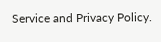Service and Privacy Policy.